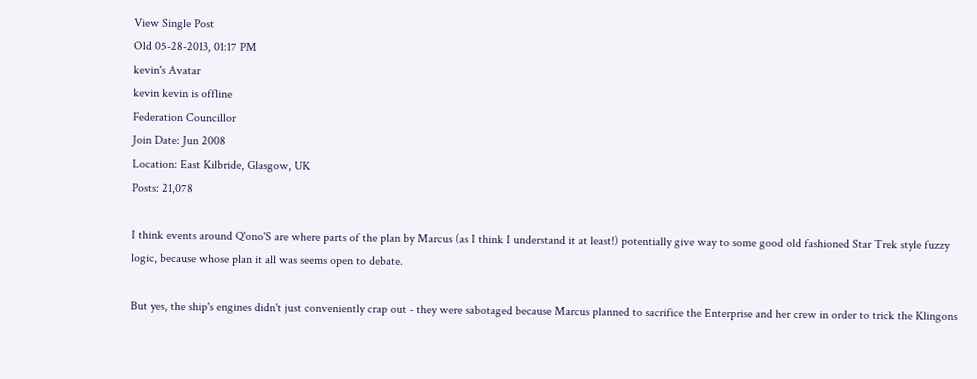View Single Post
Old 05-28-2013, 01:17 PM
kevin's Avatar
kevin kevin is offline
Federation Councillor
Join Date: Jun 2008
Location: East Kilbride, Glasgow, UK
Posts: 21,078

I think events around Q'ono'S are where parts of the plan by Marcus (as I think I understand it at least!) potentially give way to some good old fashioned Star Trek style fuzzy logic, because whose plan it all was seems open to debate.

But yes, the ship's engines didn't just conveniently crap out - they were sabotaged because Marcus planned to sacrifice the Enterprise and her crew in order to trick the Klingons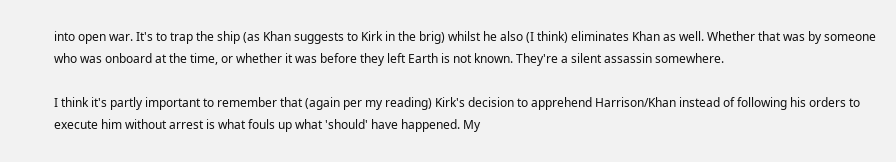into open war. It's to trap the ship (as Khan suggests to Kirk in the brig) whilst he also (I think) eliminates Khan as well. Whether that was by someone who was onboard at the time, or whether it was before they left Earth is not known. They're a silent assassin somewhere.

I think it's partly important to remember that (again per my reading) Kirk's decision to apprehend Harrison/Khan instead of following his orders to execute him without arrest is what fouls up what 'should' have happened. My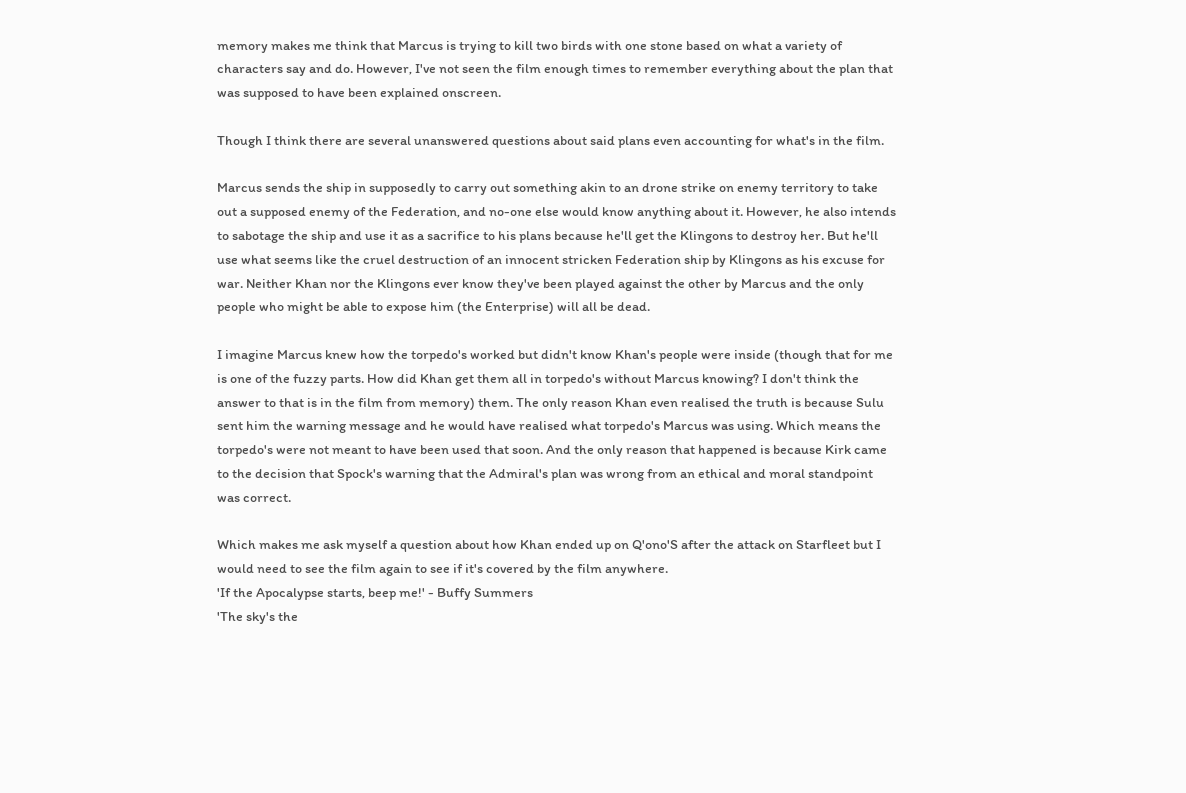memory makes me think that Marcus is trying to kill two birds with one stone based on what a variety of characters say and do. However, I've not seen the film enough times to remember everything about the plan that was supposed to have been explained onscreen.

Though I think there are several unanswered questions about said plans even accounting for what's in the film.

Marcus sends the ship in supposedly to carry out something akin to an drone strike on enemy territory to take out a supposed enemy of the Federation, and no-one else would know anything about it. However, he also intends to sabotage the ship and use it as a sacrifice to his plans because he'll get the Klingons to destroy her. But he'll use what seems like the cruel destruction of an innocent stricken Federation ship by Klingons as his excuse for war. Neither Khan nor the Klingons ever know they've been played against the other by Marcus and the only people who might be able to expose him (the Enterprise) will all be dead.

I imagine Marcus knew how the torpedo's worked but didn't know Khan's people were inside (though that for me is one of the fuzzy parts. How did Khan get them all in torpedo's without Marcus knowing? I don't think the answer to that is in the film from memory) them. The only reason Khan even realised the truth is because Sulu sent him the warning message and he would have realised what torpedo's Marcus was using. Which means the torpedo's were not meant to have been used that soon. And the only reason that happened is because Kirk came to the decision that Spock's warning that the Admiral's plan was wrong from an ethical and moral standpoint was correct.

Which makes me ask myself a question about how Khan ended up on Q'ono'S after the attack on Starfleet but I would need to see the film again to see if it's covered by the film anywhere.
'If the Apocalypse starts, beep me!' - Buffy Summers
'The sky's the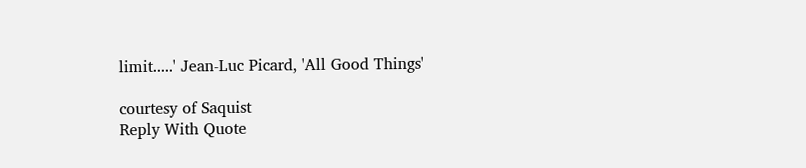limit.....' Jean-Luc Picard, 'All Good Things'

courtesy of Saquist
Reply With Quote